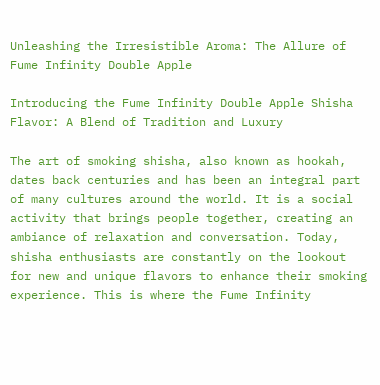Unleashing the Irresistible Aroma: The Allure of Fume Infinity Double Apple

Introducing the Fume Infinity Double Apple Shisha Flavor: A Blend of Tradition and Luxury

The art of smoking shisha, also known as hookah, dates back centuries and has been an integral part of many cultures around the world. It is a social activity that brings people together, creating an ambiance of relaxation and conversation. Today, shisha enthusiasts are constantly on the lookout for new and unique flavors to enhance their smoking experience. This is where the Fume Infinity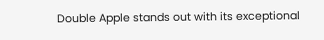Double Apple stands out with its exceptional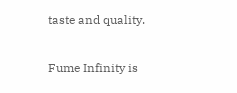taste and quality.

Fume Infinity is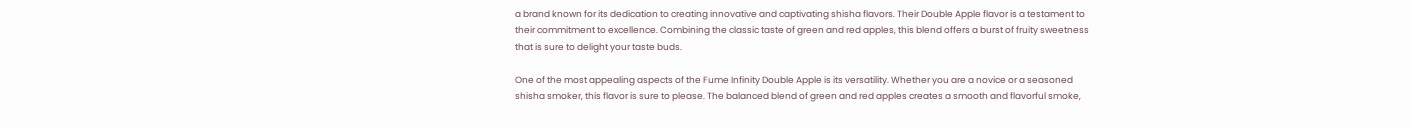a brand known for its dedication to creating innovative and captivating shisha flavors. Their Double Apple flavor is a testament to their commitment to excellence. Combining the classic taste of green and red apples, this blend offers a burst of fruity sweetness that is sure to delight your taste buds.

One of the most appealing aspects of the Fume Infinity Double Apple is its versatility. Whether you are a novice or a seasoned shisha smoker, this flavor is sure to please. The balanced blend of green and red apples creates a smooth and flavorful smoke,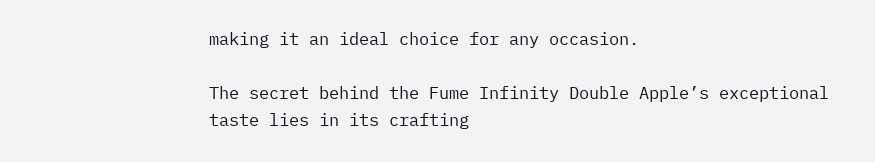making it an ideal choice for any occasion.

The secret behind the Fume Infinity Double Apple’s exceptional taste lies in its crafting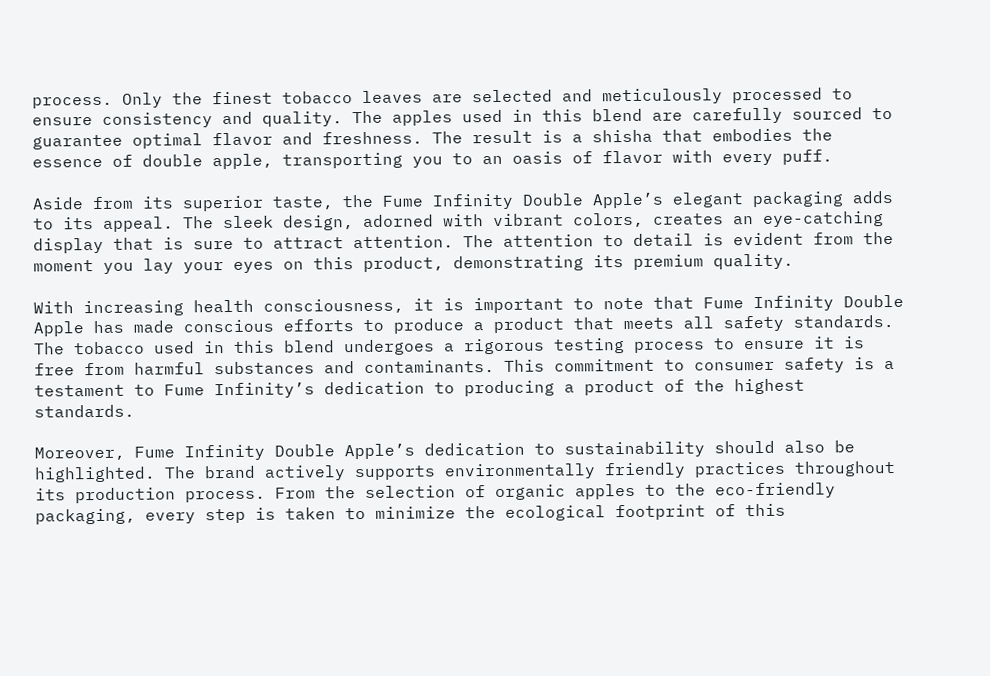process. Only the finest tobacco leaves are selected and meticulously processed to ensure consistency and quality. The apples used in this blend are carefully sourced to guarantee optimal flavor and freshness. The result is a shisha that embodies the essence of double apple, transporting you to an oasis of flavor with every puff.

Aside from its superior taste, the Fume Infinity Double Apple’s elegant packaging adds to its appeal. The sleek design, adorned with vibrant colors, creates an eye-catching display that is sure to attract attention. The attention to detail is evident from the moment you lay your eyes on this product, demonstrating its premium quality.

With increasing health consciousness, it is important to note that Fume Infinity Double Apple has made conscious efforts to produce a product that meets all safety standards. The tobacco used in this blend undergoes a rigorous testing process to ensure it is free from harmful substances and contaminants. This commitment to consumer safety is a testament to Fume Infinity’s dedication to producing a product of the highest standards.

Moreover, Fume Infinity Double Apple’s dedication to sustainability should also be highlighted. The brand actively supports environmentally friendly practices throughout its production process. From the selection of organic apples to the eco-friendly packaging, every step is taken to minimize the ecological footprint of this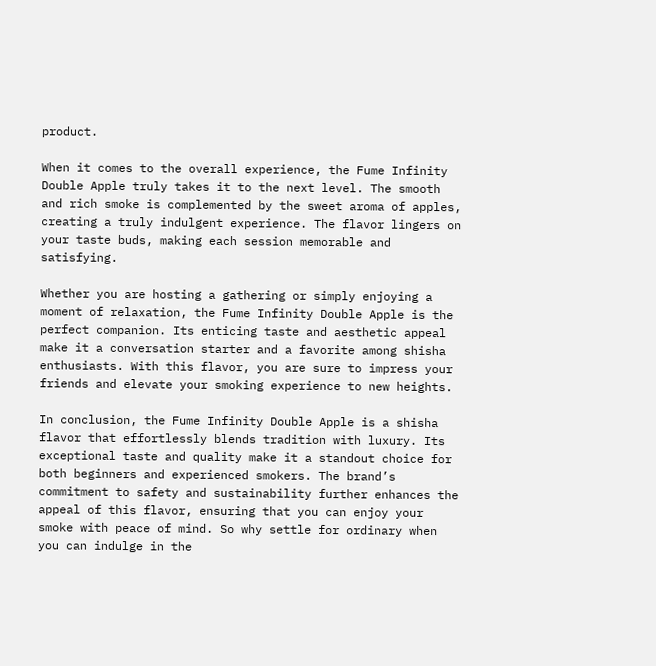product.

When it comes to the overall experience, the Fume Infinity Double Apple truly takes it to the next level. The smooth and rich smoke is complemented by the sweet aroma of apples, creating a truly indulgent experience. The flavor lingers on your taste buds, making each session memorable and satisfying.

Whether you are hosting a gathering or simply enjoying a moment of relaxation, the Fume Infinity Double Apple is the perfect companion. Its enticing taste and aesthetic appeal make it a conversation starter and a favorite among shisha enthusiasts. With this flavor, you are sure to impress your friends and elevate your smoking experience to new heights.

In conclusion, the Fume Infinity Double Apple is a shisha flavor that effortlessly blends tradition with luxury. Its exceptional taste and quality make it a standout choice for both beginners and experienced smokers. The brand’s commitment to safety and sustainability further enhances the appeal of this flavor, ensuring that you can enjoy your smoke with peace of mind. So why settle for ordinary when you can indulge in the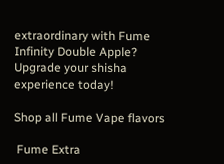extraordinary with Fume Infinity Double Apple? Upgrade your shisha experience today!

Shop all Fume Vape flavors

 Fume Extra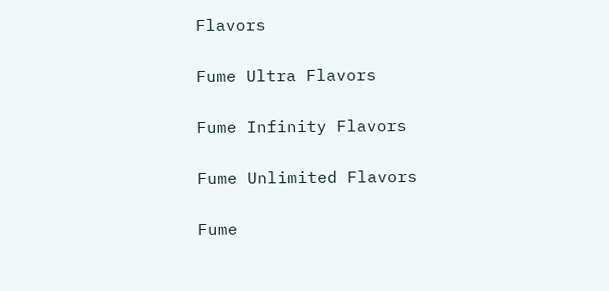Flavors

Fume Ultra Flavors

Fume Infinity Flavors

Fume Unlimited Flavors

Fume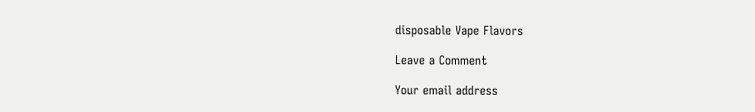disposable Vape Flavors

Leave a Comment

Your email address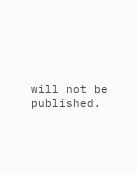will not be published.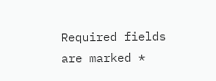Required fields are marked *